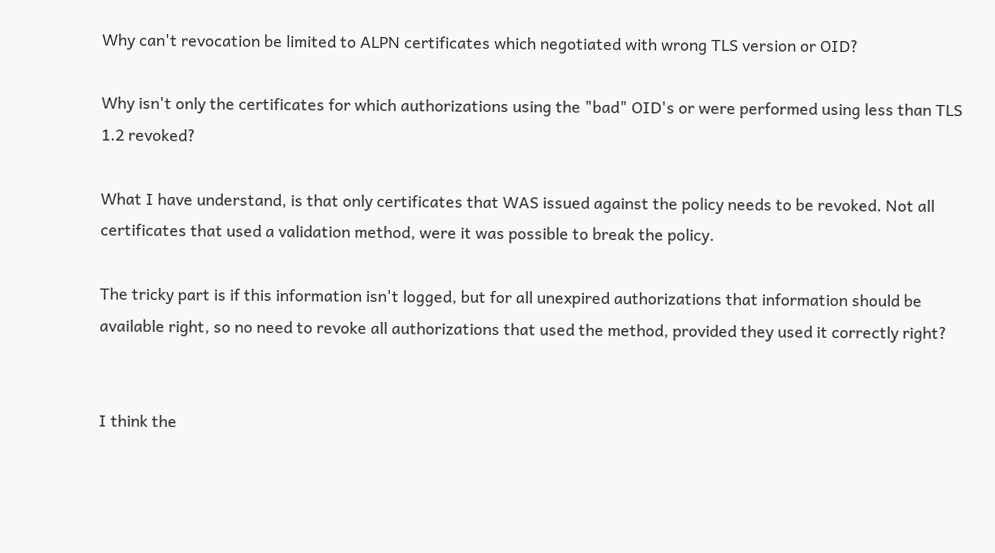Why can't revocation be limited to ALPN certificates which negotiated with wrong TLS version or OID?

Why isn't only the certificates for which authorizations using the "bad" OID's or were performed using less than TLS 1.2 revoked?

What I have understand, is that only certificates that WAS issued against the policy needs to be revoked. Not all certificates that used a validation method, were it was possible to break the policy.

The tricky part is if this information isn't logged, but for all unexpired authorizations that information should be available right, so no need to revoke all authorizations that used the method, provided they used it correctly right?


I think the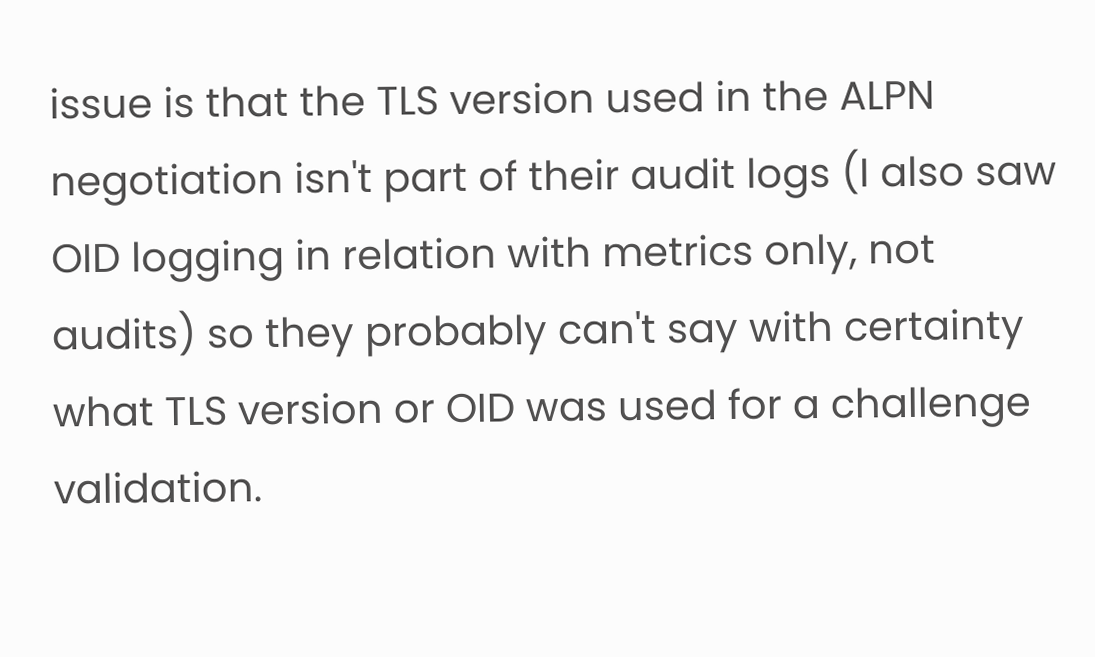issue is that the TLS version used in the ALPN negotiation isn't part of their audit logs (I also saw OID logging in relation with metrics only, not audits) so they probably can't say with certainty what TLS version or OID was used for a challenge validation.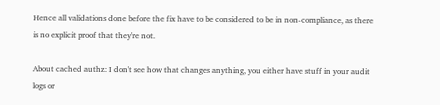Hence all validations done before the fix have to be considered to be in non-compliance, as there is no explicit proof that they're not.

About cached authz: I don't see how that changes anything, you either have stuff in your audit logs or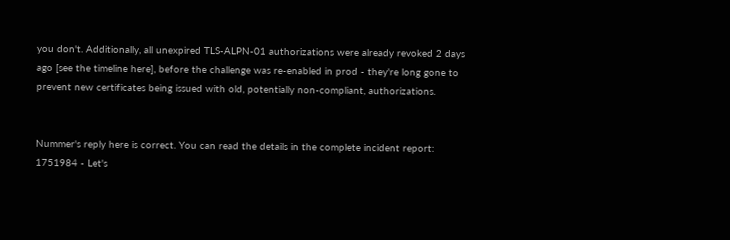you don't. Additionally, all unexpired TLS-ALPN-01 authorizations were already revoked 2 days ago [see the timeline here], before the challenge was re-enabled in prod - they're long gone to prevent new certificates being issued with old, potentially non-compliant, authorizations.


Nummer's reply here is correct. You can read the details in the complete incident report: 1751984 - Let's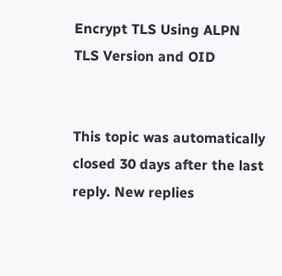Encrypt TLS Using ALPN TLS Version and OID


This topic was automatically closed 30 days after the last reply. New replies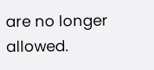are no longer allowed.